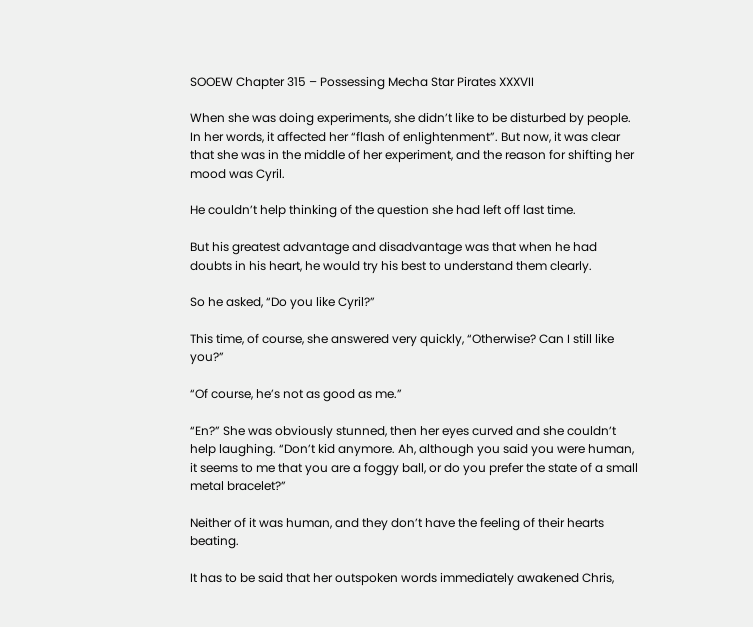SOOEW Chapter 315 – Possessing Mecha Star Pirates XXXVII

When she was doing experiments, she didn’t like to be disturbed by people. In her words, it affected her “flash of enlightenment”. But now, it was clear that she was in the middle of her experiment, and the reason for shifting her mood was Cyril.

He couldn’t help thinking of the question she had left off last time.

But his greatest advantage and disadvantage was that when he had doubts in his heart, he would try his best to understand them clearly.

So he asked, “Do you like Cyril?”

This time, of course, she answered very quickly, “Otherwise? Can I still like you?”

“Of course, he’s not as good as me.”

“En?” She was obviously stunned, then her eyes curved and she couldn’t help laughing. “Don’t kid anymore. Ah, although you said you were human, it seems to me that you are a foggy ball, or do you prefer the state of a small metal bracelet?”

Neither of it was human, and they don’t have the feeling of their hearts beating.

It has to be said that her outspoken words immediately awakened Chris,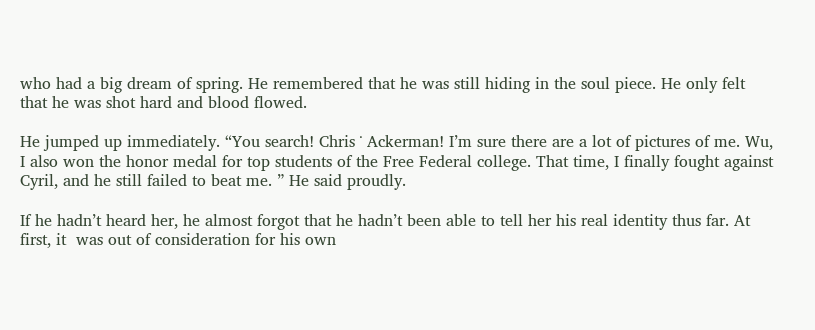who had a big dream of spring. He remembered that he was still hiding in the soul piece. He only felt that he was shot hard and blood flowed.

He jumped up immediately. “You search! Chris ˙ Ackerman! I’m sure there are a lot of pictures of me. Wu, I also won the honor medal for top students of the Free Federal college. That time, I finally fought against Cyril, and he still failed to beat me. ” He said proudly.

If he hadn’t heard her, he almost forgot that he hadn’t been able to tell her his real identity thus far. At first, it  was out of consideration for his own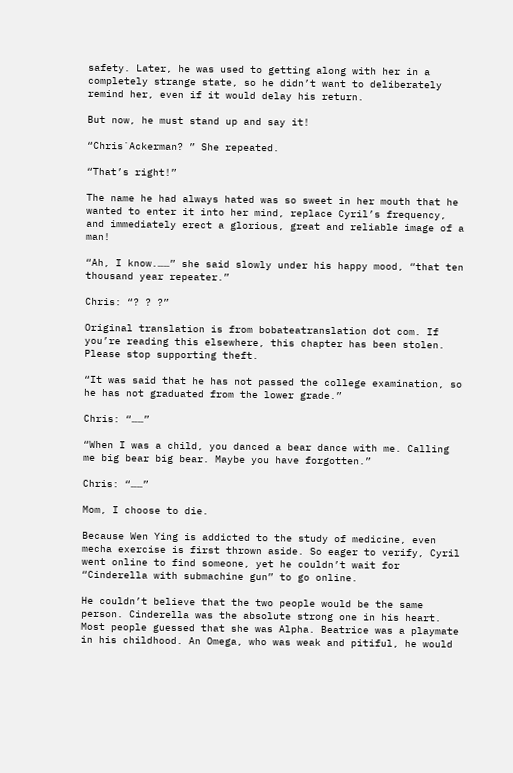safety. Later, he was used to getting along with her in a completely strange state, so he didn’t want to deliberately remind her, even if it would delay his return.

But now, he must stand up and say it!

“Chris˙Ackerman? ” She repeated.

“That’s right!”

The name he had always hated was so sweet in her mouth that he wanted to enter it into her mind, replace Cyril’s frequency, and immediately erect a glorious, great and reliable image of a man!

“Ah, I know.……” she said slowly under his happy mood, “that ten thousand year repeater.”

Chris: “? ? ?”

Original translation is from bobateatranslation dot com. If you’re reading this elsewhere, this chapter has been stolen. Please stop supporting theft.

“It was said that he has not passed the college examination, so he has not graduated from the lower grade.”

Chris: “……”

“When I was a child, you danced a bear dance with me. Calling me big bear big bear. Maybe you have forgotten.”

Chris: “……”

Mom, I choose to die.

Because Wen Ying is addicted to the study of medicine, even mecha exercise is first thrown aside. So eager to verify, Cyril went online to find someone, yet he couldn’t wait for “Cinderella with submachine gun” to go online.

He couldn’t believe that the two people would be the same person. Cinderella was the absolute strong one in his heart. Most people guessed that she was Alpha. Beatrice was a playmate in his childhood. An Omega, who was weak and pitiful, he would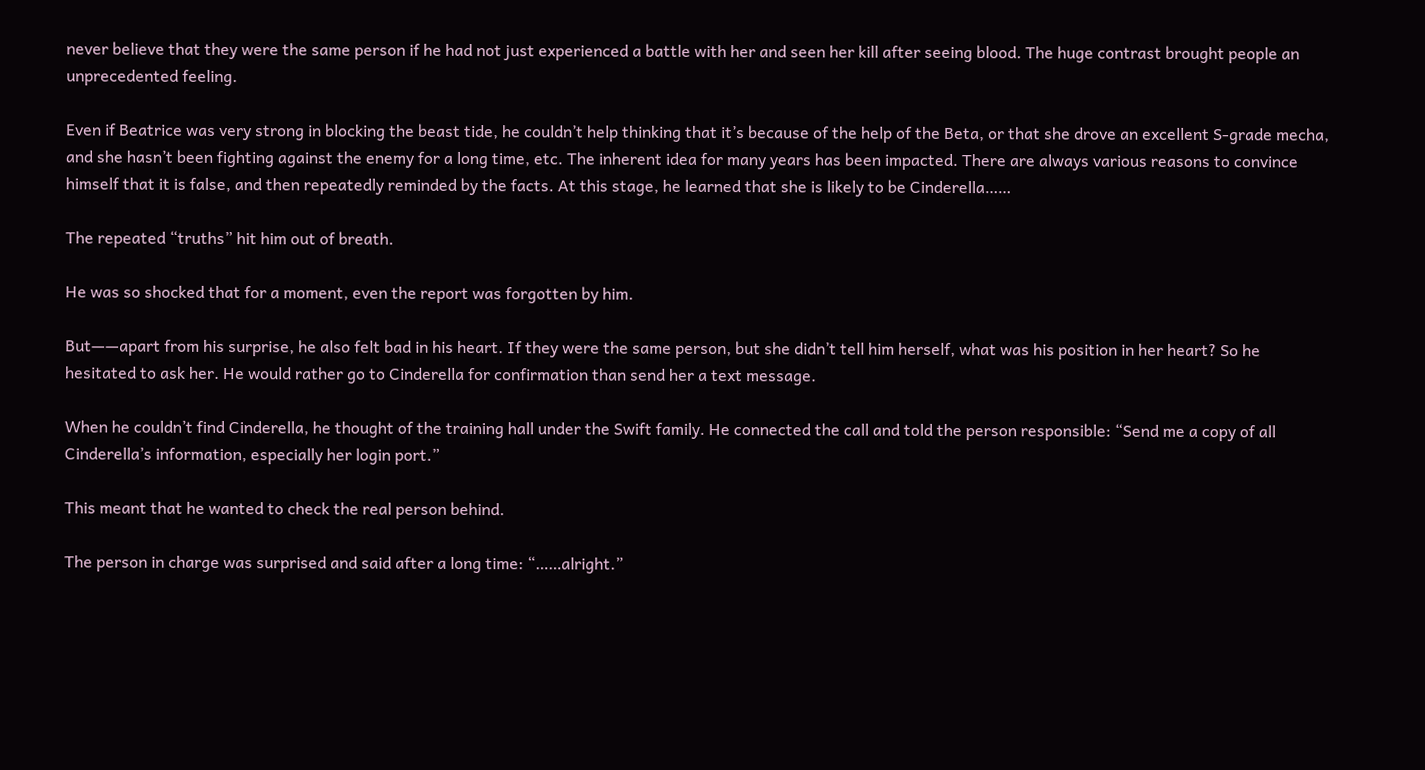never believe that they were the same person if he had not just experienced a battle with her and seen her kill after seeing blood. The huge contrast brought people an unprecedented feeling.

Even if Beatrice was very strong in blocking the beast tide, he couldn’t help thinking that it’s because of the help of the Beta, or that she drove an excellent S-grade mecha, and she hasn’t been fighting against the enemy for a long time, etc. The inherent idea for many years has been impacted. There are always various reasons to convince himself that it is false, and then repeatedly reminded by the facts. At this stage, he learned that she is likely to be Cinderella……

The repeated “truths” hit him out of breath.

He was so shocked that for a moment, even the report was forgotten by him.

But——apart from his surprise, he also felt bad in his heart. If they were the same person, but she didn’t tell him herself, what was his position in her heart? So he hesitated to ask her. He would rather go to Cinderella for confirmation than send her a text message.

When he couldn’t find Cinderella, he thought of the training hall under the Swift family. He connected the call and told the person responsible: “Send me a copy of all Cinderella’s information, especially her login port.”

This meant that he wanted to check the real person behind.

The person in charge was surprised and said after a long time: “……alright.”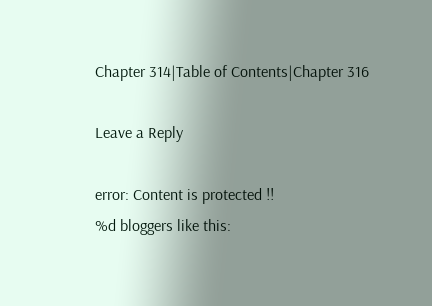Chapter 314|Table of Contents|Chapter 316

Leave a Reply

error: Content is protected !!
%d bloggers like this: